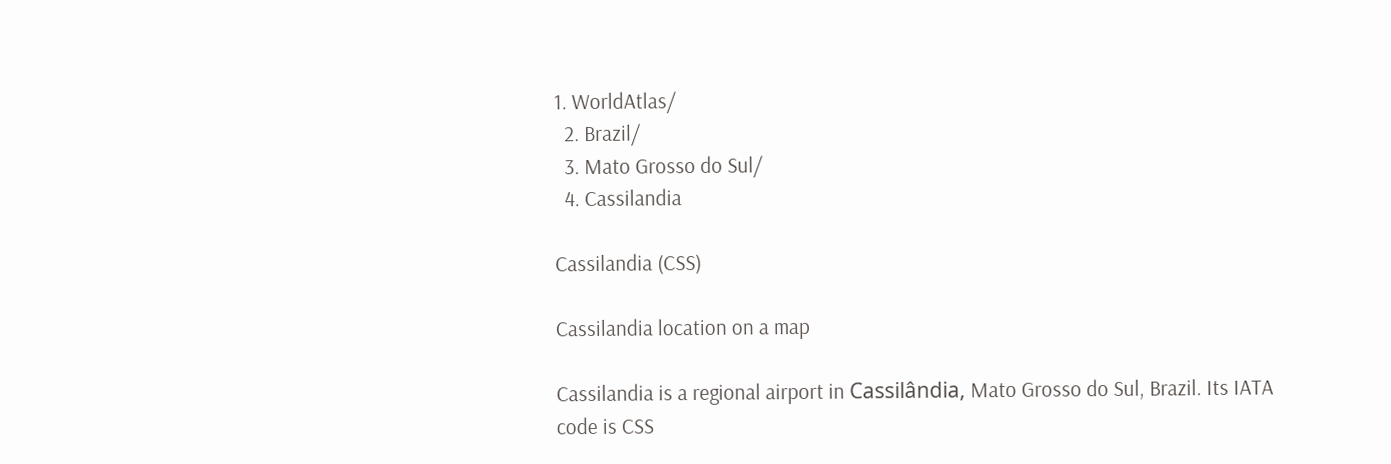1. WorldAtlas/
  2. Brazil/
  3. Mato Grosso do Sul/
  4. Cassilandia

Cassilandia (CSS)

Cassilandia location on a map

Cassilandia is a regional airport in Cassilândia, Mato Grosso do Sul, Brazil. Its IATA code is CSS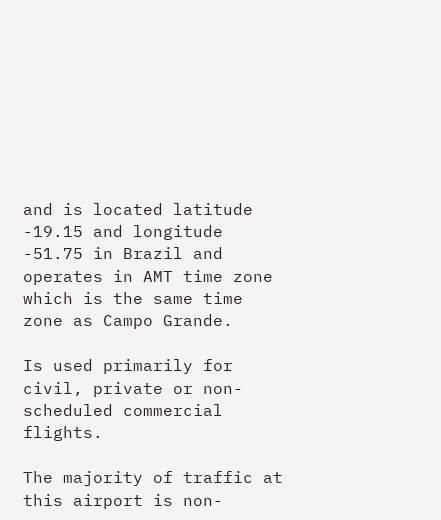and is located latitude -19.15 and longitude -51.75 in Brazil and operates in AMT time zone which is the same time zone as Campo Grande.

Is used primarily for civil, private or non-scheduled commercial flights.

The majority of traffic at this airport is non-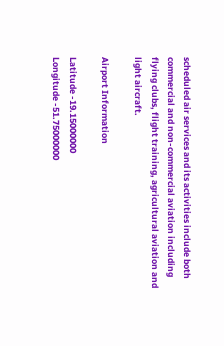scheduled air services and its activities include both commercial and non-commercial aviation including flying clubs, flight training, agricultural aviation and light aircraft.

Airport Information

Latitude -19.15000000
Longitude -51.75000000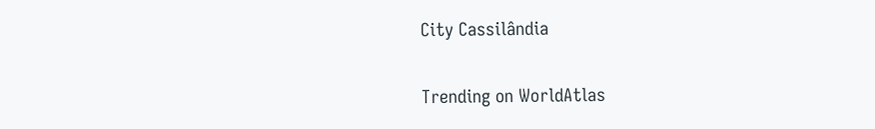City Cassilândia

Trending on WorldAtlas